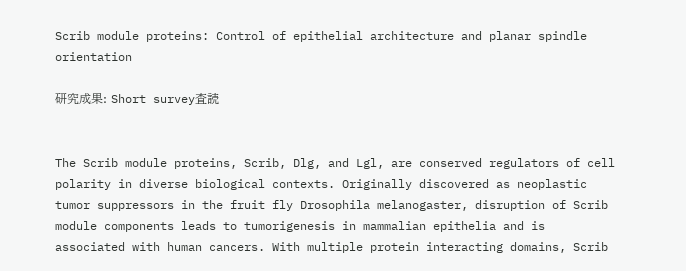Scrib module proteins: Control of epithelial architecture and planar spindle orientation

研究成果: Short survey査読


The Scrib module proteins, Scrib, Dlg, and Lgl, are conserved regulators of cell polarity in diverse biological contexts. Originally discovered as neoplastic tumor suppressors in the fruit fly Drosophila melanogaster, disruption of Scrib module components leads to tumorigenesis in mammalian epithelia and is associated with human cancers. With multiple protein interacting domains, Scrib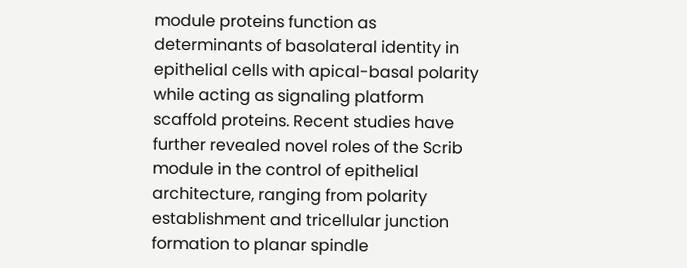module proteins function as determinants of basolateral identity in epithelial cells with apical-basal polarity while acting as signaling platform scaffold proteins. Recent studies have further revealed novel roles of the Scrib module in the control of epithelial architecture, ranging from polarity establishment and tricellular junction formation to planar spindle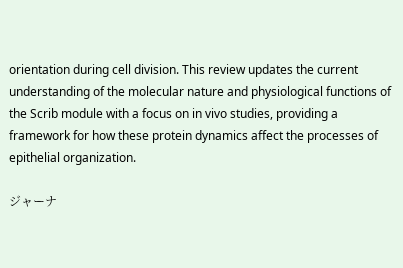orientation during cell division. This review updates the current understanding of the molecular nature and physiological functions of the Scrib module with a focus on in vivo studies, providing a framework for how these protein dynamics affect the processes of epithelial organization.

ジャーナ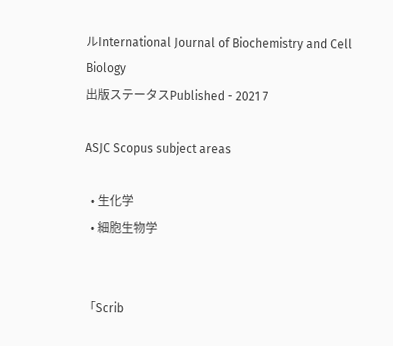ルInternational Journal of Biochemistry and Cell Biology
出版ステータスPublished - 2021 7

ASJC Scopus subject areas

  • 生化学
  • 細胞生物学


「Scrib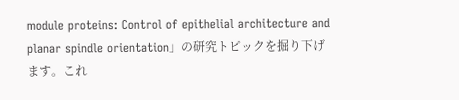module proteins: Control of epithelial architecture and planar spindle orientation」の研究トピックを掘り下げます。これ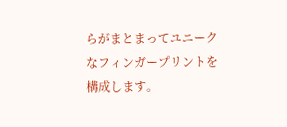らがまとまってユニークなフィンガープリントを構成します。